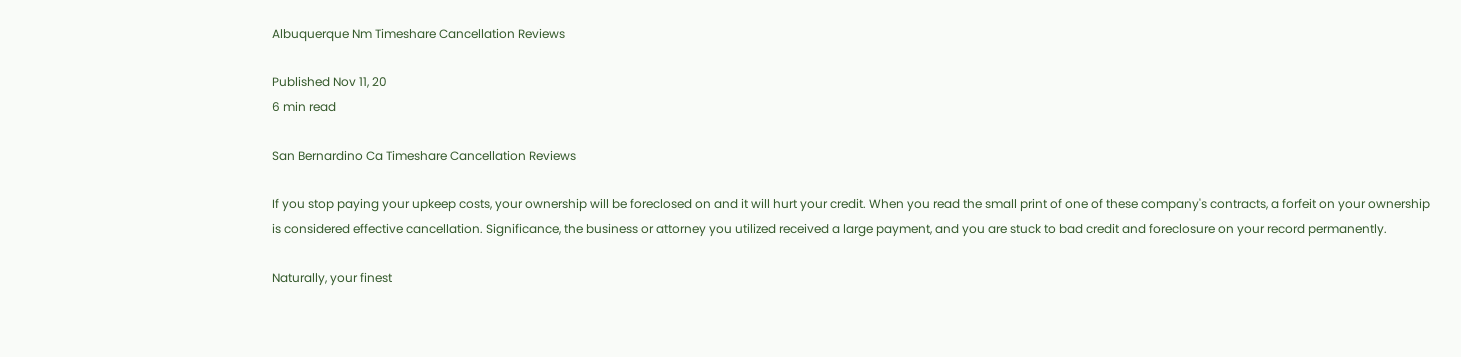Albuquerque Nm Timeshare Cancellation Reviews

Published Nov 11, 20
6 min read

San Bernardino Ca Timeshare Cancellation Reviews

If you stop paying your upkeep costs, your ownership will be foreclosed on and it will hurt your credit. When you read the small print of one of these company's contracts, a forfeit on your ownership is considered effective cancellation. Significance, the business or attorney you utilized received a large payment, and you are stuck to bad credit and foreclosure on your record permanently.

Naturally, your finest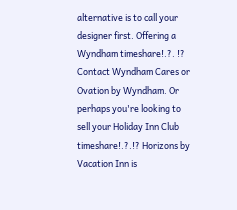alternative is to call your designer first. Offering a Wyndham timeshare!.?. !? Contact Wyndham Cares or Ovation by Wyndham. Or perhaps you're looking to sell your Holiday Inn Club timeshare!.?.!? Horizons by Vacation Inn is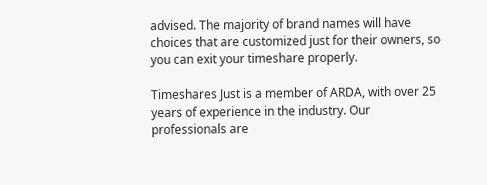advised. The majority of brand names will have choices that are customized just for their owners, so you can exit your timeshare properly.

Timeshares Just is a member of ARDA, with over 25 years of experience in the industry. Our professionals are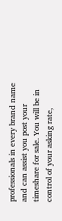professionals in every brand name and can assist you post your timeshare for sale. You will be in control of your asking rate,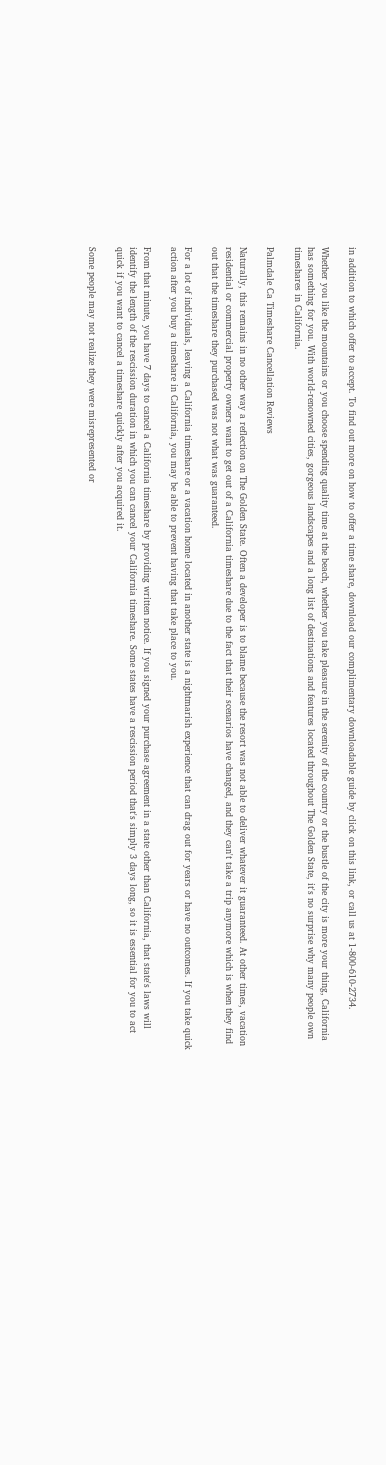in addition to which offer to accept. To find out more on how to offer a time share, download our complimentary downloadable guide by click on this link, or call us at 1-800-610-2734.

Whether you like the mountains or you choose spending quality time at the beach, whether you take pleasure in the serenity of the country or the bustle of the city is more your thing, California has something for you. With world-renowned cities, gorgeous landscapes and a long list of destinations and features located throughout The Golden State, it's no surprise why many people own timeshares in California.

Palmdale Ca Timeshare Cancellation Reviews

Naturally, this remains in no other way a reflection on The Golden State. Often a developer is to blame because the resort was not able to deliver whatever it guaranteed. At other times, vacation residential or commercial property owners want to get out of a California timeshare due to the fact that their scenarios have changed, and they can't take a trip anymore which is when they find out that the timeshare they purchased was not what was guaranteed.

For a lot of individuals, leaving a California timeshare or a vacation home located in another state is a nightmarish experience that can drag out for years or have no outcomes. If you take quick action after you buy a timeshare in California, you may be able to prevent having that take place to you.

From that minute, you have 7 days to cancel a California timeshare by providing written notice. If you signed your purchase agreement in a state other than California, that state's laws will identify the length of the rescission duration in which you can cancel your California timeshare. Some states have a rescission period that's simply 3 days long, so it is essential for you to act quick if you want to cancel a timeshare quickly after you acquired it.

Some people may not realize they were misrepresented or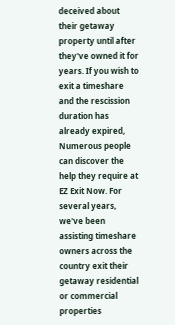deceived about their getaway property until after they've owned it for years. If you wish to exit a timeshare and the rescission duration has already expired, Numerous people can discover the help they require at EZ Exit Now. For several years, we've been assisting timeshare owners across the country exit their getaway residential or commercial properties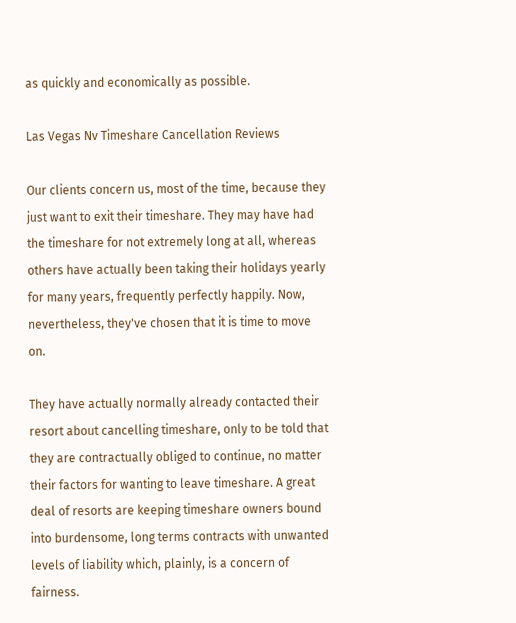as quickly and economically as possible.

Las Vegas Nv Timeshare Cancellation Reviews

Our clients concern us, most of the time, because they just want to exit their timeshare. They may have had the timeshare for not extremely long at all, whereas others have actually been taking their holidays yearly for many years, frequently perfectly happily. Now, nevertheless, they've chosen that it is time to move on.

They have actually normally already contacted their resort about cancelling timeshare, only to be told that they are contractually obliged to continue, no matter their factors for wanting to leave timeshare. A great deal of resorts are keeping timeshare owners bound into burdensome, long terms contracts with unwanted levels of liability which, plainly, is a concern of fairness.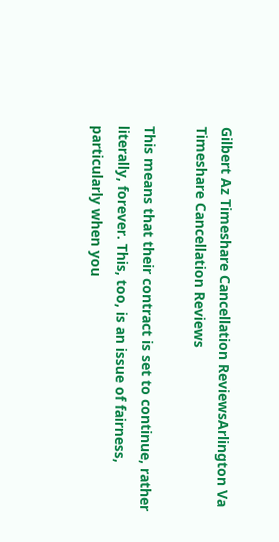Gilbert Az Timeshare Cancellation ReviewsArlington Va Timeshare Cancellation Reviews

This means that their contract is set to continue, rather literally, forever. This, too, is an issue of fairness, particularly when you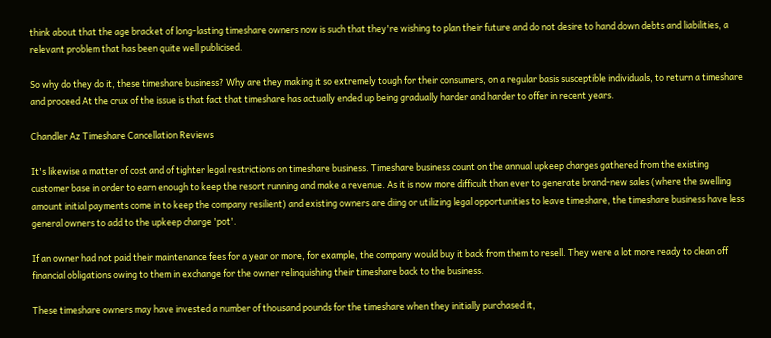think about that the age bracket of long-lasting timeshare owners now is such that they're wishing to plan their future and do not desire to hand down debts and liabilities, a relevant problem that has been quite well publicised.

So why do they do it, these timeshare business? Why are they making it so extremely tough for their consumers, on a regular basis susceptible individuals, to return a timeshare and proceed At the crux of the issue is that fact that timeshare has actually ended up being gradually harder and harder to offer in recent years.

Chandler Az Timeshare Cancellation Reviews

It's likewise a matter of cost and of tighter legal restrictions on timeshare business. Timeshare business count on the annual upkeep charges gathered from the existing customer base in order to earn enough to keep the resort running and make a revenue. As it is now more difficult than ever to generate brand-new sales (where the swelling amount initial payments come in to keep the company resilient) and existing owners are diing or utilizing legal opportunities to leave timeshare, the timeshare business have less general owners to add to the upkeep charge 'pot'.

If an owner had not paid their maintenance fees for a year or more, for example, the company would buy it back from them to resell. They were a lot more ready to clean off financial obligations owing to them in exchange for the owner relinquishing their timeshare back to the business.

These timeshare owners may have invested a number of thousand pounds for the timeshare when they initially purchased it,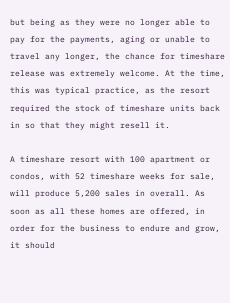but being as they were no longer able to pay for the payments, aging or unable to travel any longer, the chance for timeshare release was extremely welcome. At the time, this was typical practice, as the resort required the stock of timeshare units back in so that they might resell it.

A timeshare resort with 100 apartment or condos, with 52 timeshare weeks for sale, will produce 5,200 sales in overall. As soon as all these homes are offered, in order for the business to endure and grow, it should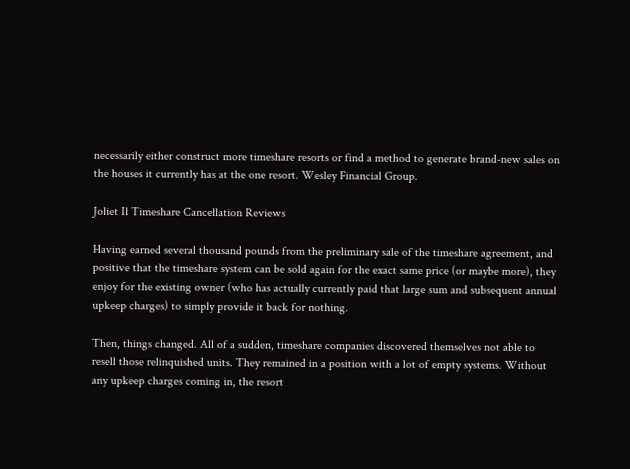necessarily either construct more timeshare resorts or find a method to generate brand-new sales on the houses it currently has at the one resort. Wesley Financial Group.

Joliet Il Timeshare Cancellation Reviews

Having earned several thousand pounds from the preliminary sale of the timeshare agreement, and positive that the timeshare system can be sold again for the exact same price (or maybe more), they enjoy for the existing owner (who has actually currently paid that large sum and subsequent annual upkeep charges) to simply provide it back for nothing.

Then, things changed. All of a sudden, timeshare companies discovered themselves not able to resell those relinquished units. They remained in a position with a lot of empty systems. Without any upkeep charges coming in, the resort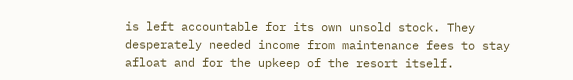is left accountable for its own unsold stock. They desperately needed income from maintenance fees to stay afloat and for the upkeep of the resort itself.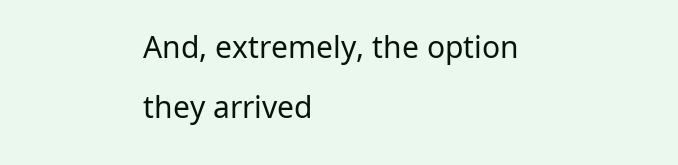And, extremely, the option they arrived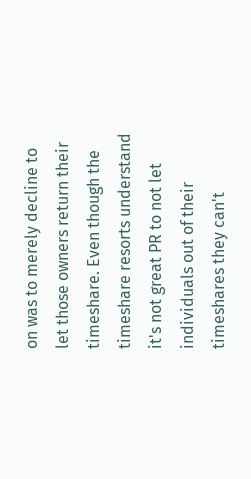on was to merely decline to let those owners return their timeshare. Even though the timeshare resorts understand it's not great PR to not let individuals out of their timeshares they can't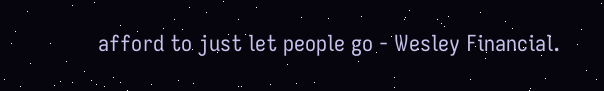afford to just let people go - Wesley Financial.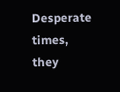Desperate times, they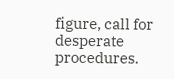figure, call for desperate procedures.